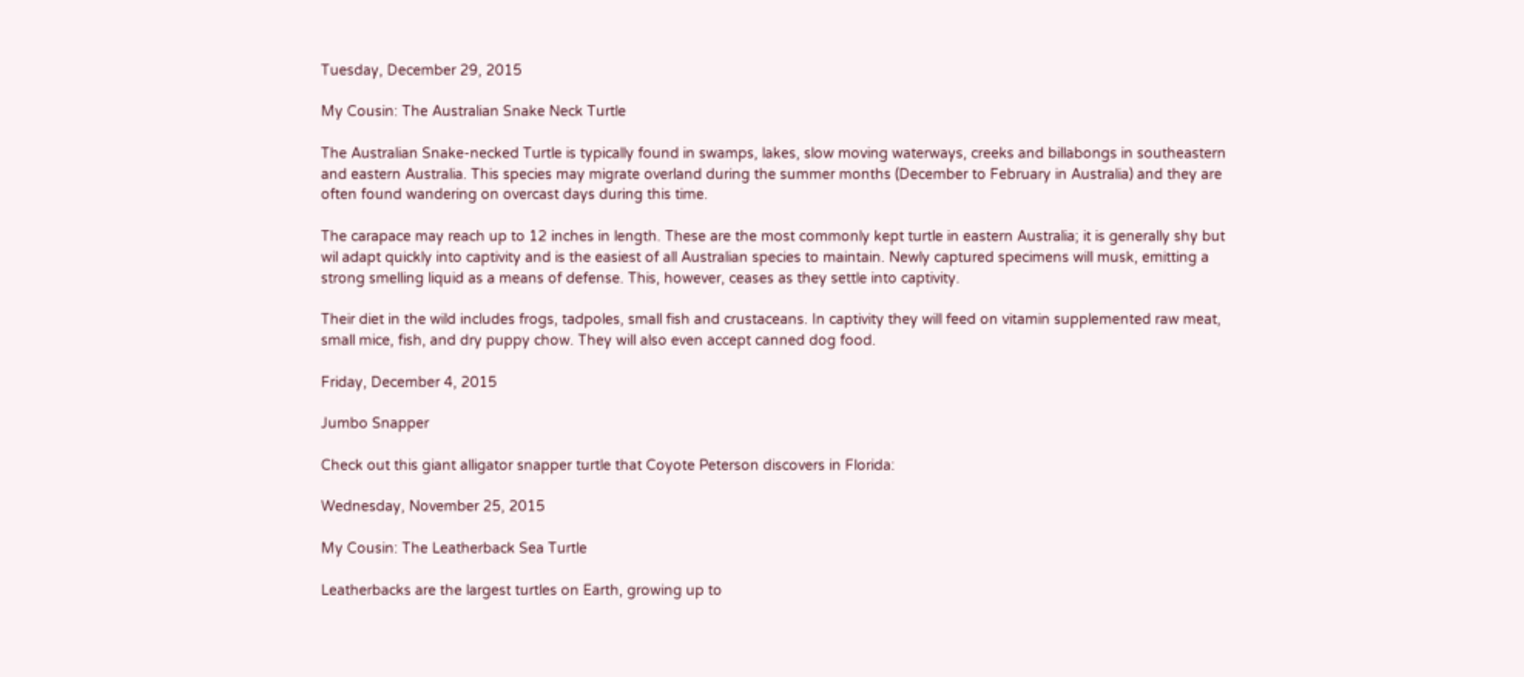Tuesday, December 29, 2015

My Cousin: The Australian Snake Neck Turtle

The Australian Snake-necked Turtle is typically found in swamps, lakes, slow moving waterways, creeks and billabongs in southeastern and eastern Australia. This species may migrate overland during the summer months (December to February in Australia) and they are often found wandering on overcast days during this time.

The carapace may reach up to 12 inches in length. These are the most commonly kept turtle in eastern Australia; it is generally shy but wil adapt quickly into captivity and is the easiest of all Australian species to maintain. Newly captured specimens will musk, emitting a strong smelling liquid as a means of defense. This, however, ceases as they settle into captivity.

Their diet in the wild includes frogs, tadpoles, small fish and crustaceans. In captivity they will feed on vitamin supplemented raw meat, small mice, fish, and dry puppy chow. They will also even accept canned dog food.

Friday, December 4, 2015

Jumbo Snapper

Check out this giant alligator snapper turtle that Coyote Peterson discovers in Florida:

Wednesday, November 25, 2015

My Cousin: The Leatherback Sea Turtle

Leatherbacks are the largest turtles on Earth, growing up to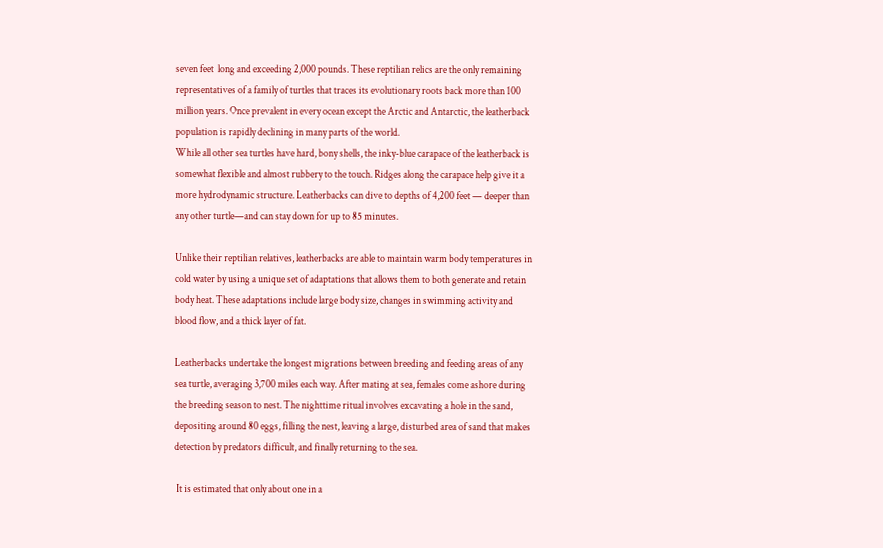seven feet  long and exceeding 2,000 pounds. These reptilian relics are the only remaining representatives of a family of turtles that traces its evolutionary roots back more than 100 million years. Once prevalent in every ocean except the Arctic and Antarctic, the leatherback population is rapidly declining in many parts of the world.
While all other sea turtles have hard, bony shells, the inky-blue carapace of the leatherback is somewhat flexible and almost rubbery to the touch. Ridges along the carapace help give it a more hydrodynamic structure. Leatherbacks can dive to depths of 4,200 feet — deeper than any other turtle—and can stay down for up to 85 minutes.

Unlike their reptilian relatives, leatherbacks are able to maintain warm body temperatures in cold water by using a unique set of adaptations that allows them to both generate and retain body heat. These adaptations include large body size, changes in swimming activity and blood flow, and a thick layer of fat.

Leatherbacks undertake the longest migrations between breeding and feeding areas of any sea turtle, averaging 3,700 miles each way. After mating at sea, females come ashore during the breeding season to nest. The nighttime ritual involves excavating a hole in the sand, depositing around 80 eggs, filling the nest, leaving a large, disturbed area of sand that makes detection by predators difficult, and finally returning to the sea.

 It is estimated that only about one in a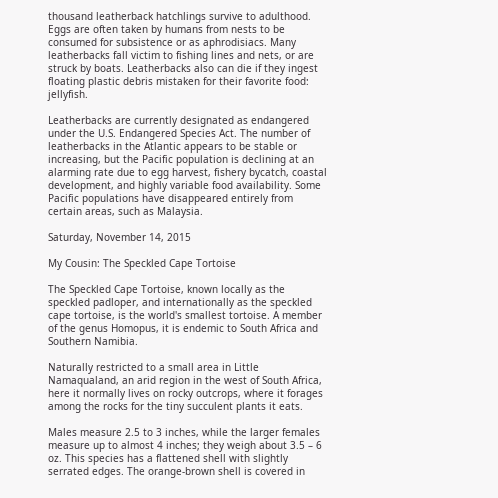thousand leatherback hatchlings survive to adulthood. Eggs are often taken by humans from nests to be consumed for subsistence or as aphrodisiacs. Many leatherbacks fall victim to fishing lines and nets, or are struck by boats. Leatherbacks also can die if they ingest floating plastic debris mistaken for their favorite food: jellyfish.

Leatherbacks are currently designated as endangered under the U.S. Endangered Species Act. The number of leatherbacks in the Atlantic appears to be stable or increasing, but the Pacific population is declining at an alarming rate due to egg harvest, fishery bycatch, coastal development, and highly variable food availability. Some Pacific populations have disappeared entirely from certain areas, such as Malaysia.

Saturday, November 14, 2015

My Cousin: The Speckled Cape Tortoise

The Speckled Cape Tortoise, known locally as the speckled padloper, and internationally as the speckled cape tortoise, is the world's smallest tortoise. A member of the genus Homopus, it is endemic to South Africa and Southern Namibia.

Naturally restricted to a small area in Little Namaqualand, an arid region in the west of South Africa, here it normally lives on rocky outcrops, where it forages among the rocks for the tiny succulent plants it eats.

Males measure 2.5 to 3 inches, while the larger females measure up to almost 4 inches; they weigh about 3.5 – 6 oz. This species has a flattened shell with slightly serrated edges. The orange-brown shell is covered in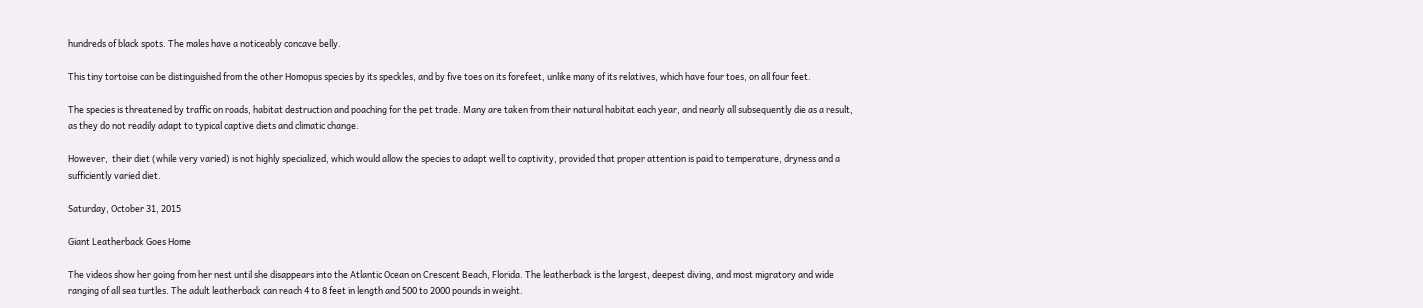hundreds of black spots. The males have a noticeably concave belly.

This tiny tortoise can be distinguished from the other Homopus species by its speckles, and by five toes on its forefeet, unlike many of its relatives, which have four toes, on all four feet.

The species is threatened by traffic on roads, habitat destruction and poaching for the pet trade. Many are taken from their natural habitat each year, and nearly all subsequently die as a result, as they do not readily adapt to typical captive diets and climatic change.

However,  their diet (while very varied) is not highly specialized, which would allow the species to adapt well to captivity, provided that proper attention is paid to temperature, dryness and a sufficiently varied diet.

Saturday, October 31, 2015

Giant Leatherback Goes Home

The videos show her going from her nest until she disappears into the Atlantic Ocean on Crescent Beach, Florida. The leatherback is the largest, deepest diving, and most migratory and wide ranging of all sea turtles. The adult leatherback can reach 4 to 8 feet in length and 500 to 2000 pounds in weight.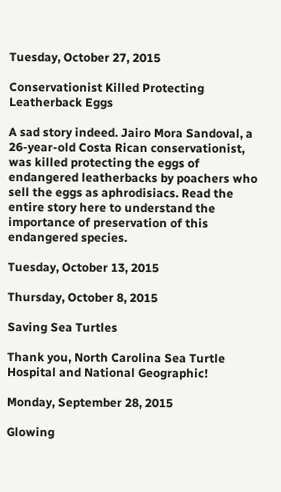Tuesday, October 27, 2015

Conservationist Killed Protecting Leatherback Eggs

A sad story indeed. Jairo Mora Sandoval, a 26-year-old Costa Rican conservationist, was killed protecting the eggs of endangered leatherbacks by poachers who sell the eggs as aphrodisiacs. Read the entire story here to understand the importance of preservation of this endangered species.

Tuesday, October 13, 2015

Thursday, October 8, 2015

Saving Sea Turtles

Thank you, North Carolina Sea Turtle Hospital and National Geographic!

Monday, September 28, 2015

Glowing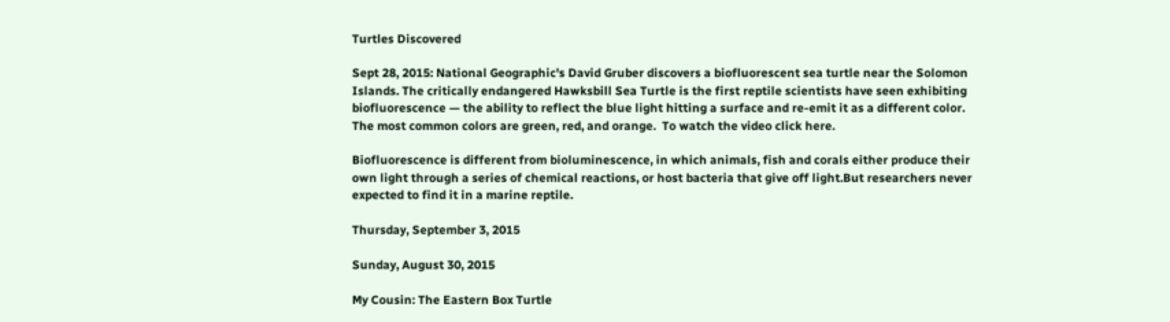Turtles Discovered

Sept 28, 2015: National Geographic's David Gruber discovers a biofluorescent sea turtle near the Solomon Islands. The critically endangered Hawksbill Sea Turtle is the first reptile scientists have seen exhibiting biofluorescence — the ability to reflect the blue light hitting a surface and re-emit it as a different color. The most common colors are green, red, and orange.  To watch the video click here.

Biofluorescence is different from bioluminescence, in which animals, fish and corals either produce their own light through a series of chemical reactions, or host bacteria that give off light.But researchers never expected to find it in a marine reptile.

Thursday, September 3, 2015

Sunday, August 30, 2015

My Cousin: The Eastern Box Turtle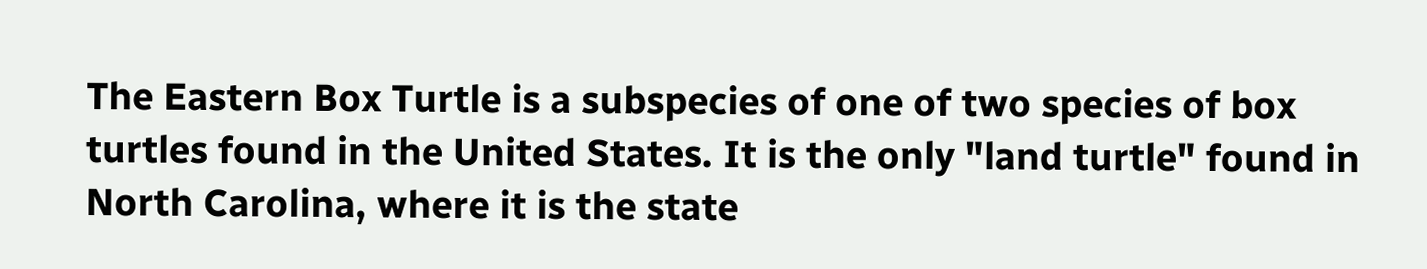The Eastern Box Turtle is a subspecies of one of two species of box turtles found in the United States. It is the only "land turtle" found in North Carolina, where it is the state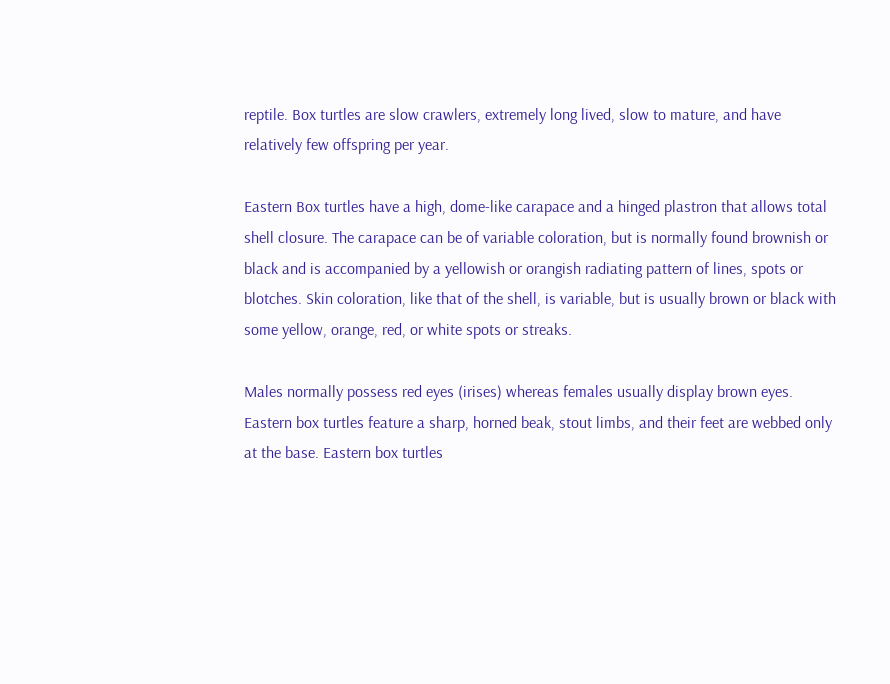reptile. Box turtles are slow crawlers, extremely long lived, slow to mature, and have relatively few offspring per year.

Eastern Box turtles have a high, dome-like carapace and a hinged plastron that allows total shell closure. The carapace can be of variable coloration, but is normally found brownish or black and is accompanied by a yellowish or orangish radiating pattern of lines, spots or blotches. Skin coloration, like that of the shell, is variable, but is usually brown or black with some yellow, orange, red, or white spots or streaks.

Males normally possess red eyes (irises) whereas females usually display brown eyes. Eastern box turtles feature a sharp, horned beak, stout limbs, and their feet are webbed only at the base. Eastern box turtles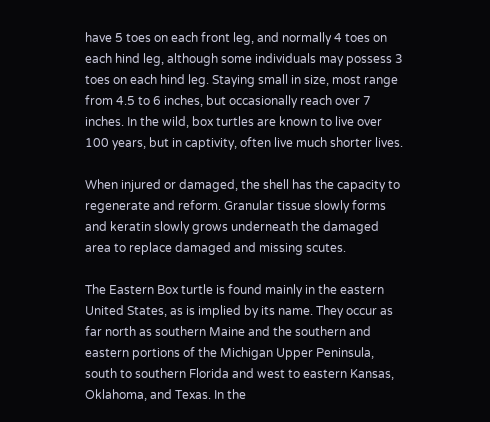have 5 toes on each front leg, and normally 4 toes on each hind leg, although some individuals may possess 3 toes on each hind leg. Staying small in size, most range from 4.5 to 6 inches, but occasionally reach over 7 inches. In the wild, box turtles are known to live over 100 years, but in captivity, often live much shorter lives.

When injured or damaged, the shell has the capacity to regenerate and reform. Granular tissue slowly forms and keratin slowly grows underneath the damaged area to replace damaged and missing scutes.

The Eastern Box turtle is found mainly in the eastern United States, as is implied by its name. They occur as far north as southern Maine and the southern and eastern portions of the Michigan Upper Peninsula, south to southern Florida and west to eastern Kansas, Oklahoma, and Texas. In the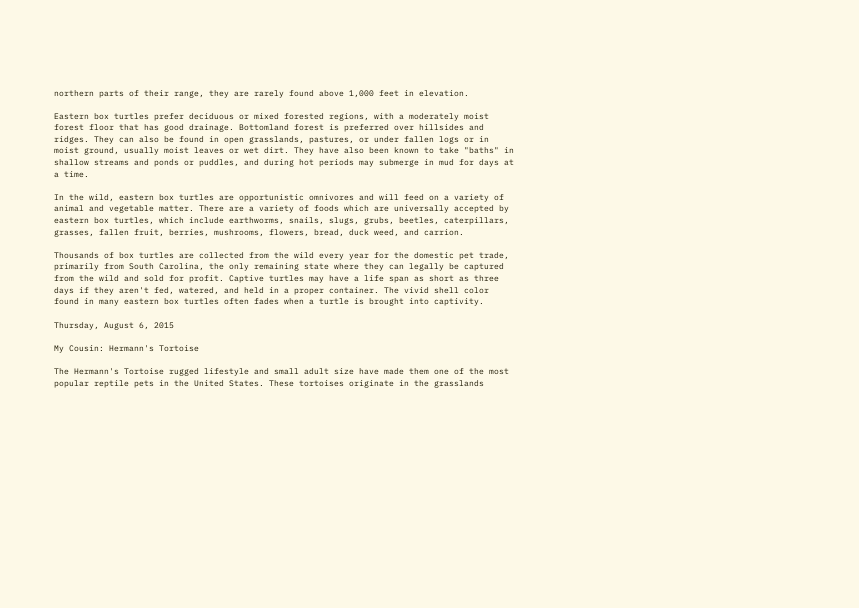northern parts of their range, they are rarely found above 1,000 feet in elevation.

Eastern box turtles prefer deciduous or mixed forested regions, with a moderately moist forest floor that has good drainage. Bottomland forest is preferred over hillsides and ridges. They can also be found in open grasslands, pastures, or under fallen logs or in moist ground, usually moist leaves or wet dirt. They have also been known to take "baths" in shallow streams and ponds or puddles, and during hot periods may submerge in mud for days at a time.

In the wild, eastern box turtles are opportunistic omnivores and will feed on a variety of animal and vegetable matter. There are a variety of foods which are universally accepted by eastern box turtles, which include earthworms, snails, slugs, grubs, beetles, caterpillars, grasses, fallen fruit, berries, mushrooms, flowers, bread, duck weed, and carrion.

Thousands of box turtles are collected from the wild every year for the domestic pet trade, primarily from South Carolina, the only remaining state where they can legally be captured from the wild and sold for profit. Captive turtles may have a life span as short as three days if they aren't fed, watered, and held in a proper container. The vivid shell color found in many eastern box turtles often fades when a turtle is brought into captivity.

Thursday, August 6, 2015

My Cousin: Hermann's Tortoise

The Hermann's Tortoise rugged lifestyle and small adult size have made them one of the most popular reptile pets in the United States. These tortoises originate in the grasslands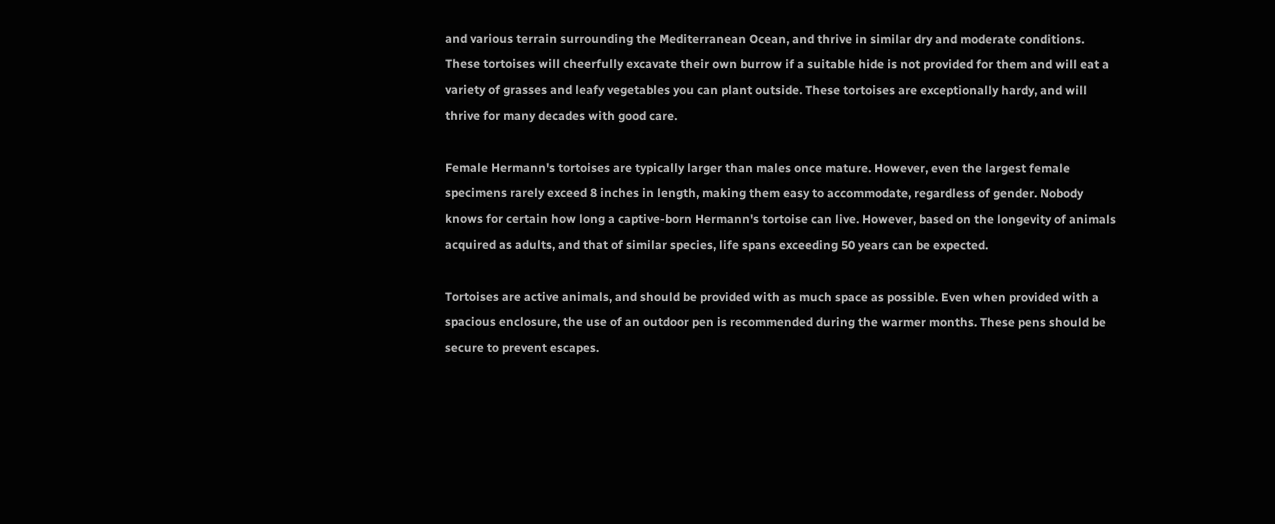and various terrain surrounding the Mediterranean Ocean, and thrive in similar dry and moderate conditions. These tortoises will cheerfully excavate their own burrow if a suitable hide is not provided for them and will eat a variety of grasses and leafy vegetables you can plant outside. These tortoises are exceptionally hardy, and will thrive for many decades with good care.

Female Hermann's tortoises are typically larger than males once mature. However, even the largest female specimens rarely exceed 8 inches in length, making them easy to accommodate, regardless of gender. Nobody knows for certain how long a captive-born Hermann's tortoise can live. However, based on the longevity of animals acquired as adults, and that of similar species, life spans exceeding 50 years can be expected.

Tortoises are active animals, and should be provided with as much space as possible. Even when provided with a spacious enclosure, the use of an outdoor pen is recommended during the warmer months. These pens should be secure to prevent escapes.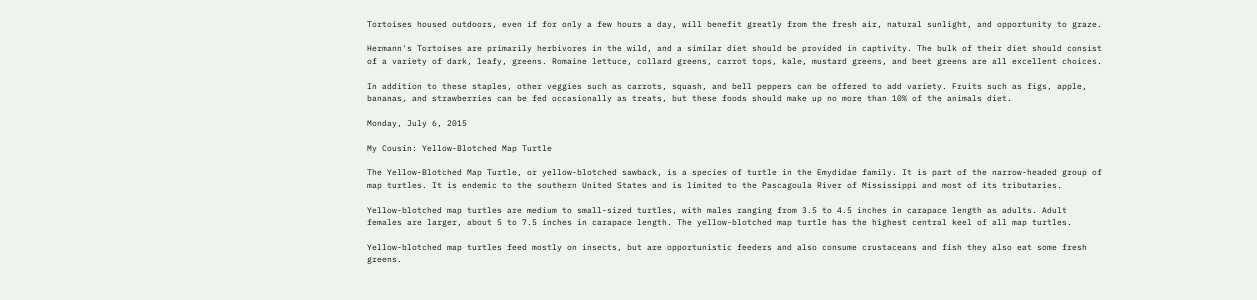Tortoises housed outdoors, even if for only a few hours a day, will benefit greatly from the fresh air, natural sunlight, and opportunity to graze.

Hermann's Tortoises are primarily herbivores in the wild, and a similar diet should be provided in captivity. The bulk of their diet should consist of a variety of dark, leafy, greens. Romaine lettuce, collard greens, carrot tops, kale, mustard greens, and beet greens are all excellent choices.

In addition to these staples, other veggies such as carrots, squash, and bell peppers can be offered to add variety. Fruits such as figs, apple, bananas, and strawberries can be fed occasionally as treats, but these foods should make up no more than 10% of the animals diet.

Monday, July 6, 2015

My Cousin: Yellow-Blotched Map Turtle

The Yellow-Blotched Map Turtle, or yellow-blotched sawback, is a species of turtle in the Emydidae family. It is part of the narrow-headed group of map turtles. It is endemic to the southern United States and is limited to the Pascagoula River of Mississippi and most of its tributaries.

Yellow-blotched map turtles are medium to small-sized turtles, with males ranging from 3.5 to 4.5 inches in carapace length as adults. Adult females are larger, about 5 to 7.5 inches in carapace length. The yellow-blotched map turtle has the highest central keel of all map turtles.

Yellow-blotched map turtles feed mostly on insects, but are opportunistic feeders and also consume crustaceans and fish they also eat some fresh greens.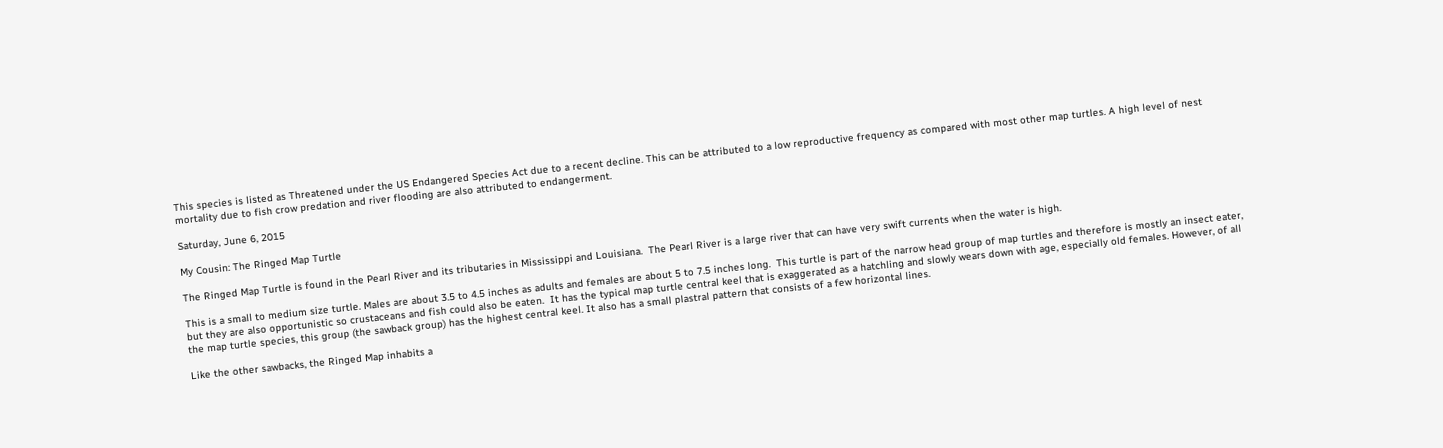This species is listed as Threatened under the US Endangered Species Act due to a recent decline. This can be attributed to a low reproductive frequency as compared with most other map turtles. A high level of nest mortality due to fish crow predation and river flooding are also attributed to endangerment.

Saturday, June 6, 2015

My Cousin: The Ringed Map Turtle

The Ringed Map Turtle is found in the Pearl River and its tributaries in Mississippi and Louisiana.  The Pearl River is a large river that can have very swift currents when the water is high.

This is a small to medium size turtle. Males are about 3.5 to 4.5 inches as adults and females are about 5 to 7.5 inches long.  This turtle is part of the narrow head group of map turtles and therefore is mostly an insect eater, but they are also opportunistic so crustaceans and fish could also be eaten.  It has the typical map turtle central keel that is exaggerated as a hatchling and slowly wears down with age, especially old females. However, of all the map turtle species, this group (the sawback group) has the highest central keel. It also has a small plastral pattern that consists of a few horizontal lines.

Like the other sawbacks, the Ringed Map inhabits a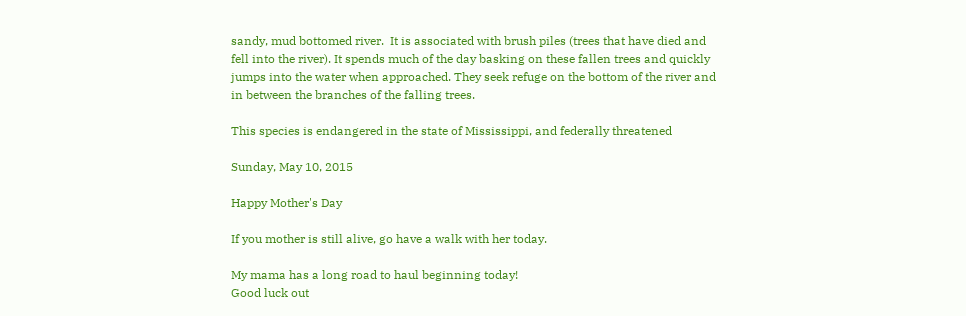sandy, mud bottomed river.  It is associated with brush piles (trees that have died and fell into the river). It spends much of the day basking on these fallen trees and quickly jumps into the water when approached. They seek refuge on the bottom of the river and in between the branches of the falling trees.

This species is endangered in the state of Mississippi, and federally threatened

Sunday, May 10, 2015

Happy Mother's Day

If you mother is still alive, go have a walk with her today.

My mama has a long road to haul beginning today!
Good luck out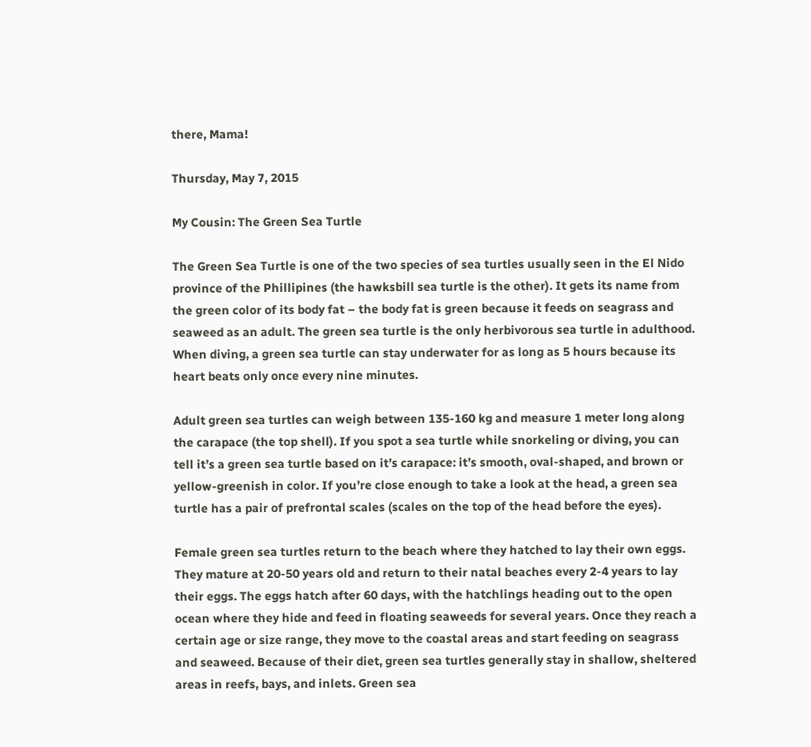there, Mama!

Thursday, May 7, 2015

My Cousin: The Green Sea Turtle

The Green Sea Turtle is one of the two species of sea turtles usually seen in the El Nido province of the Phillipines (the hawksbill sea turtle is the other). It gets its name from the green color of its body fat – the body fat is green because it feeds on seagrass and seaweed as an adult. The green sea turtle is the only herbivorous sea turtle in adulthood. When diving, a green sea turtle can stay underwater for as long as 5 hours because its heart beats only once every nine minutes.

Adult green sea turtles can weigh between 135-160 kg and measure 1 meter long along the carapace (the top shell). If you spot a sea turtle while snorkeling or diving, you can tell it’s a green sea turtle based on it’s carapace: it’s smooth, oval-shaped, and brown or yellow-greenish in color. If you’re close enough to take a look at the head, a green sea turtle has a pair of prefrontal scales (scales on the top of the head before the eyes).

Female green sea turtles return to the beach where they hatched to lay their own eggs. They mature at 20-50 years old and return to their natal beaches every 2-4 years to lay their eggs. The eggs hatch after 60 days, with the hatchlings heading out to the open ocean where they hide and feed in floating seaweeds for several years. Once they reach a certain age or size range, they move to the coastal areas and start feeding on seagrass and seaweed. Because of their diet, green sea turtles generally stay in shallow, sheltered areas in reefs, bays, and inlets. Green sea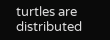turtles are distributed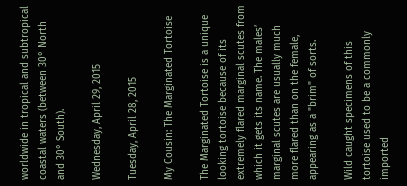worldwide in tropical and subtropical coastal waters (between 30° North and 30° South).

Wednesday, April 29, 2015

Tuesday, April 28, 2015

My Cousin: The Marginated Tortoise

The Marginated Tortoise is a unique looking tortoise because of its extremely flared marginal scutes from which it gets its name. The males’ marginal scutes are usually much more flared than on the female, appearing as a "brim" of sorts.

Wild caught specimens of this tortoise used to be a commonly imported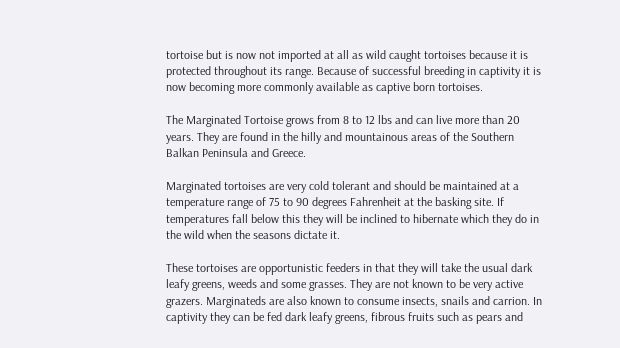tortoise but is now not imported at all as wild caught tortoises because it is protected throughout its range. Because of successful breeding in captivity it is now becoming more commonly available as captive born tortoises.

The Marginated Tortoise grows from 8 to 12 lbs and can live more than 20 years. They are found in the hilly and mountainous areas of the Southern Balkan Peninsula and Greece.

Marginated tortoises are very cold tolerant and should be maintained at a temperature range of 75 to 90 degrees Fahrenheit at the basking site. If temperatures fall below this they will be inclined to hibernate which they do in the wild when the seasons dictate it.

These tortoises are opportunistic feeders in that they will take the usual dark leafy greens, weeds and some grasses. They are not known to be very active grazers. Marginateds are also known to consume insects, snails and carrion. In captivity they can be fed dark leafy greens, fibrous fruits such as pears and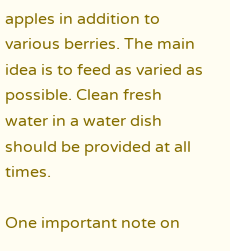apples in addition to various berries. The main idea is to feed as varied as possible. Clean fresh water in a water dish should be provided at all times.

One important note on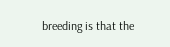breeding is that the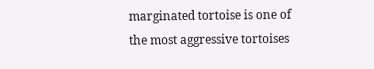marginated tortoise is one of the most aggressive tortoises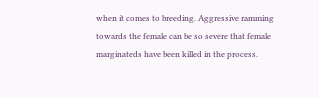when it comes to breeding. Aggressive ramming towards the female can be so severe that female marginateds have been killed in the process.